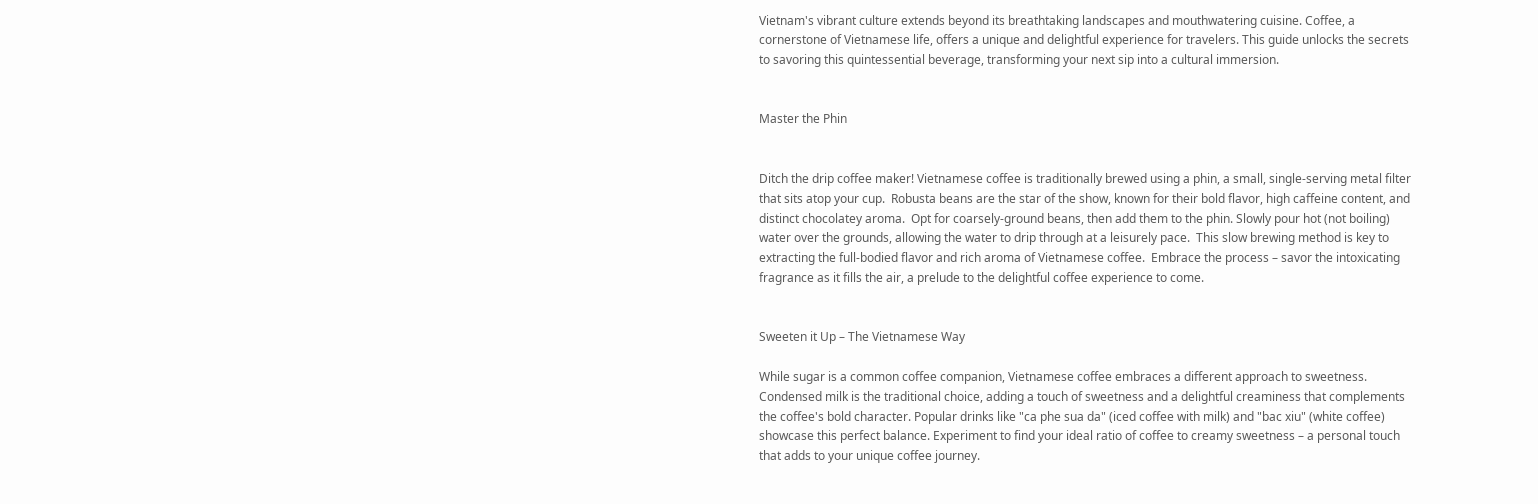Vietnam's vibrant culture extends beyond its breathtaking landscapes and mouthwatering cuisine. Coffee, a cornerstone of Vietnamese life, offers a unique and delightful experience for travelers. This guide unlocks the secrets to savoring this quintessential beverage, transforming your next sip into a cultural immersion.


Master the Phin


Ditch the drip coffee maker! Vietnamese coffee is traditionally brewed using a phin, a small, single-serving metal filter that sits atop your cup.  Robusta beans are the star of the show, known for their bold flavor, high caffeine content, and distinct chocolatey aroma.  Opt for coarsely-ground beans, then add them to the phin. Slowly pour hot (not boiling) water over the grounds, allowing the water to drip through at a leisurely pace.  This slow brewing method is key to extracting the full-bodied flavor and rich aroma of Vietnamese coffee.  Embrace the process – savor the intoxicating fragrance as it fills the air, a prelude to the delightful coffee experience to come.


Sweeten it Up – The Vietnamese Way

While sugar is a common coffee companion, Vietnamese coffee embraces a different approach to sweetness.  Condensed milk is the traditional choice, adding a touch of sweetness and a delightful creaminess that complements the coffee's bold character. Popular drinks like "ca phe sua da" (iced coffee with milk) and "bac xiu" (white coffee) showcase this perfect balance. Experiment to find your ideal ratio of coffee to creamy sweetness – a personal touch that adds to your unique coffee journey.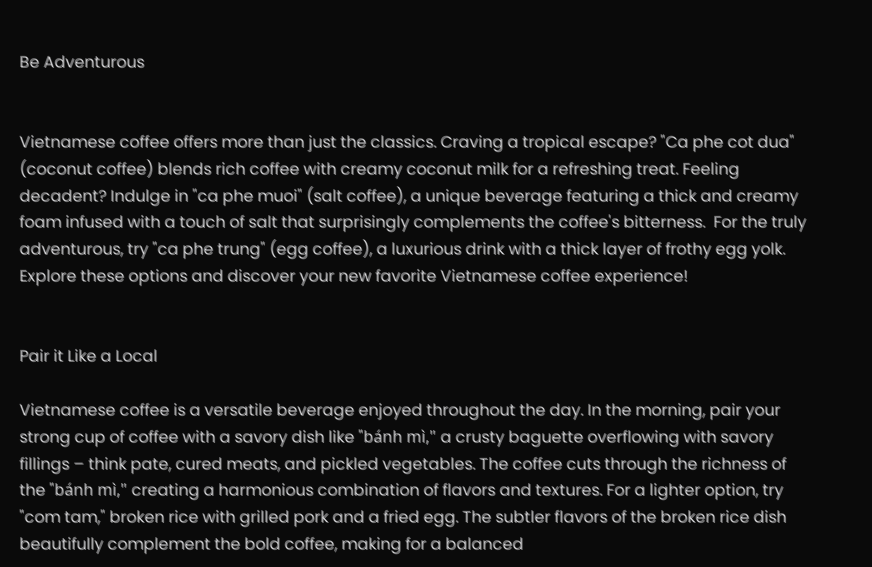Be Adventurous


Vietnamese coffee offers more than just the classics. Craving a tropical escape? "Ca phe cot dua" (coconut coffee) blends rich coffee with creamy coconut milk for a refreshing treat. Feeling decadent? Indulge in "ca phe muoi" (salt coffee), a unique beverage featuring a thick and creamy foam infused with a touch of salt that surprisingly complements the coffee's bitterness.  For the truly adventurous, try "ca phe trung" (egg coffee), a luxurious drink with a thick layer of frothy egg yolk.  Explore these options and discover your new favorite Vietnamese coffee experience!


Pair it Like a Local

Vietnamese coffee is a versatile beverage enjoyed throughout the day. In the morning, pair your strong cup of coffee with a savory dish like "bánh mì," a crusty baguette overflowing with savory fillings – think pate, cured meats, and pickled vegetables. The coffee cuts through the richness of the "bánh mì," creating a harmonious combination of flavors and textures. For a lighter option, try "com tam," broken rice with grilled pork and a fried egg. The subtler flavors of the broken rice dish beautifully complement the bold coffee, making for a balanced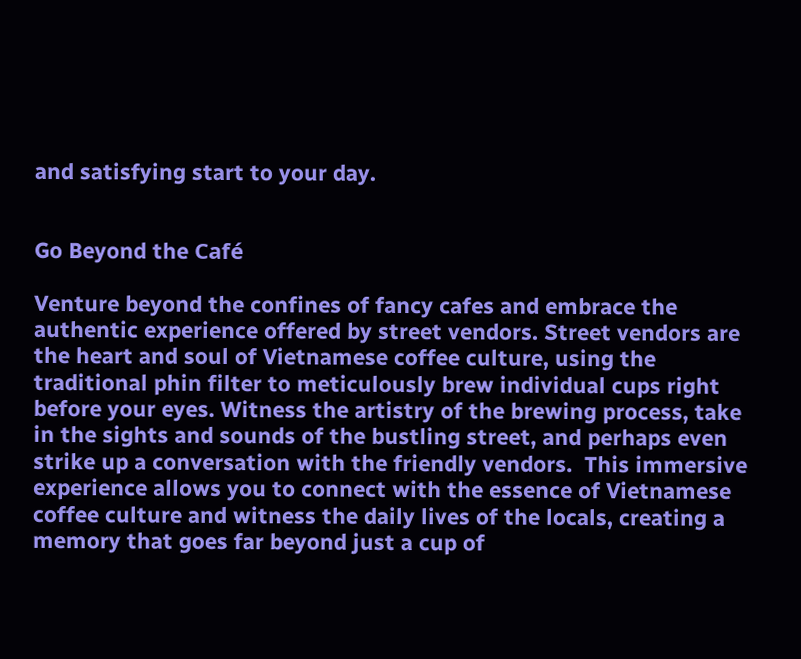and satisfying start to your day.


Go Beyond the Café

Venture beyond the confines of fancy cafes and embrace the authentic experience offered by street vendors. Street vendors are the heart and soul of Vietnamese coffee culture, using the traditional phin filter to meticulously brew individual cups right before your eyes. Witness the artistry of the brewing process, take in the sights and sounds of the bustling street, and perhaps even strike up a conversation with the friendly vendors.  This immersive experience allows you to connect with the essence of Vietnamese coffee culture and witness the daily lives of the locals, creating a memory that goes far beyond just a cup of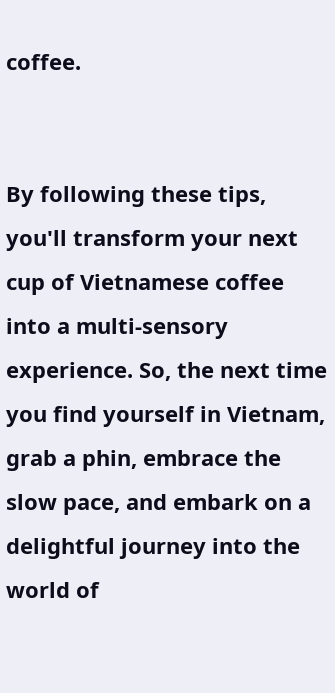coffee.


By following these tips, you'll transform your next cup of Vietnamese coffee into a multi-sensory experience. So, the next time you find yourself in Vietnam, grab a phin, embrace the slow pace, and embark on a delightful journey into the world of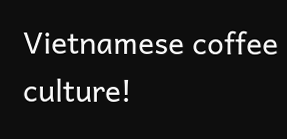Vietnamese coffee culture!